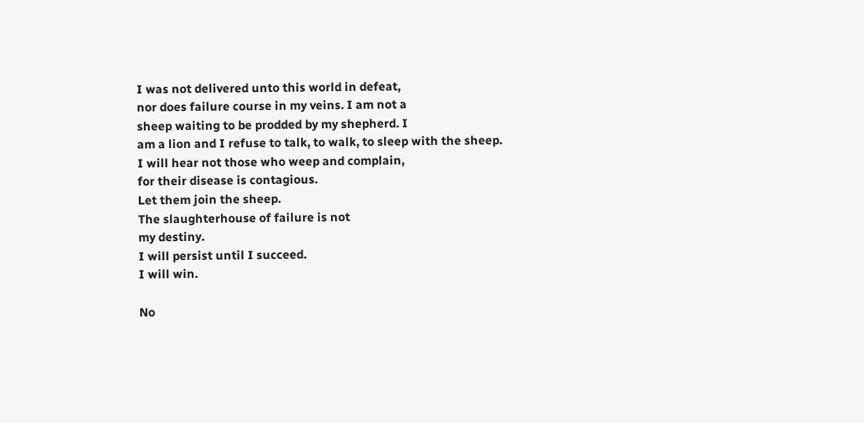I was not delivered unto this world in defeat,
nor does failure course in my veins. I am not a
sheep waiting to be prodded by my shepherd. I
am a lion and I refuse to talk, to walk, to sleep with the sheep.
I will hear not those who weep and complain,
for their disease is contagious.
Let them join the sheep.
The slaughterhouse of failure is not
my destiny.
I will persist until I succeed.
I will win.

No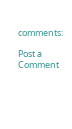comments:

Post a Comment